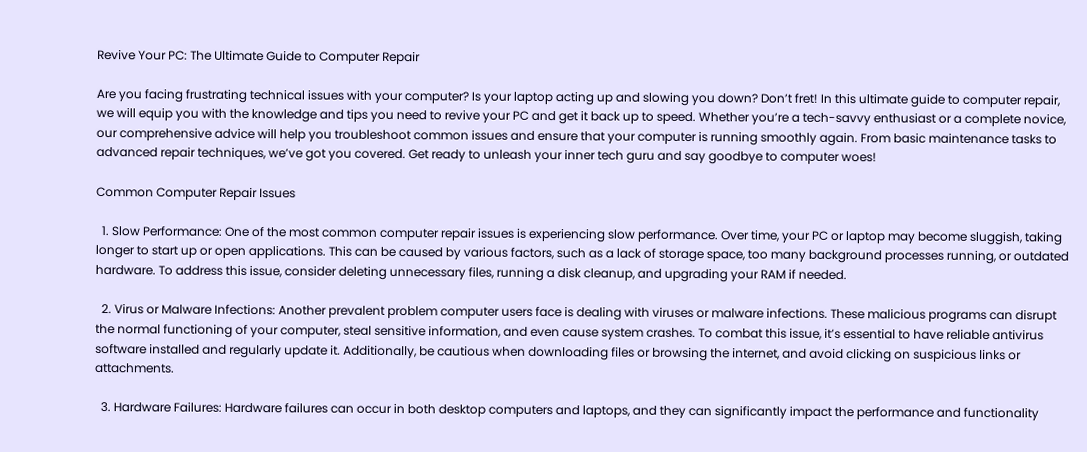Revive Your PC: The Ultimate Guide to Computer Repair

Are you facing frustrating technical issues with your computer? Is your laptop acting up and slowing you down? Don’t fret! In this ultimate guide to computer repair, we will equip you with the knowledge and tips you need to revive your PC and get it back up to speed. Whether you’re a tech-savvy enthusiast or a complete novice, our comprehensive advice will help you troubleshoot common issues and ensure that your computer is running smoothly again. From basic maintenance tasks to advanced repair techniques, we’ve got you covered. Get ready to unleash your inner tech guru and say goodbye to computer woes!

Common Computer Repair Issues

  1. Slow Performance: One of the most common computer repair issues is experiencing slow performance. Over time, your PC or laptop may become sluggish, taking longer to start up or open applications. This can be caused by various factors, such as a lack of storage space, too many background processes running, or outdated hardware. To address this issue, consider deleting unnecessary files, running a disk cleanup, and upgrading your RAM if needed.

  2. Virus or Malware Infections: Another prevalent problem computer users face is dealing with viruses or malware infections. These malicious programs can disrupt the normal functioning of your computer, steal sensitive information, and even cause system crashes. To combat this issue, it’s essential to have reliable antivirus software installed and regularly update it. Additionally, be cautious when downloading files or browsing the internet, and avoid clicking on suspicious links or attachments.

  3. Hardware Failures: Hardware failures can occur in both desktop computers and laptops, and they can significantly impact the performance and functionality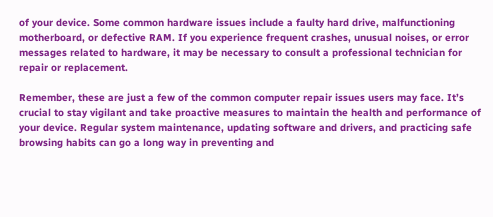of your device. Some common hardware issues include a faulty hard drive, malfunctioning motherboard, or defective RAM. If you experience frequent crashes, unusual noises, or error messages related to hardware, it may be necessary to consult a professional technician for repair or replacement.

Remember, these are just a few of the common computer repair issues users may face. It’s crucial to stay vigilant and take proactive measures to maintain the health and performance of your device. Regular system maintenance, updating software and drivers, and practicing safe browsing habits can go a long way in preventing and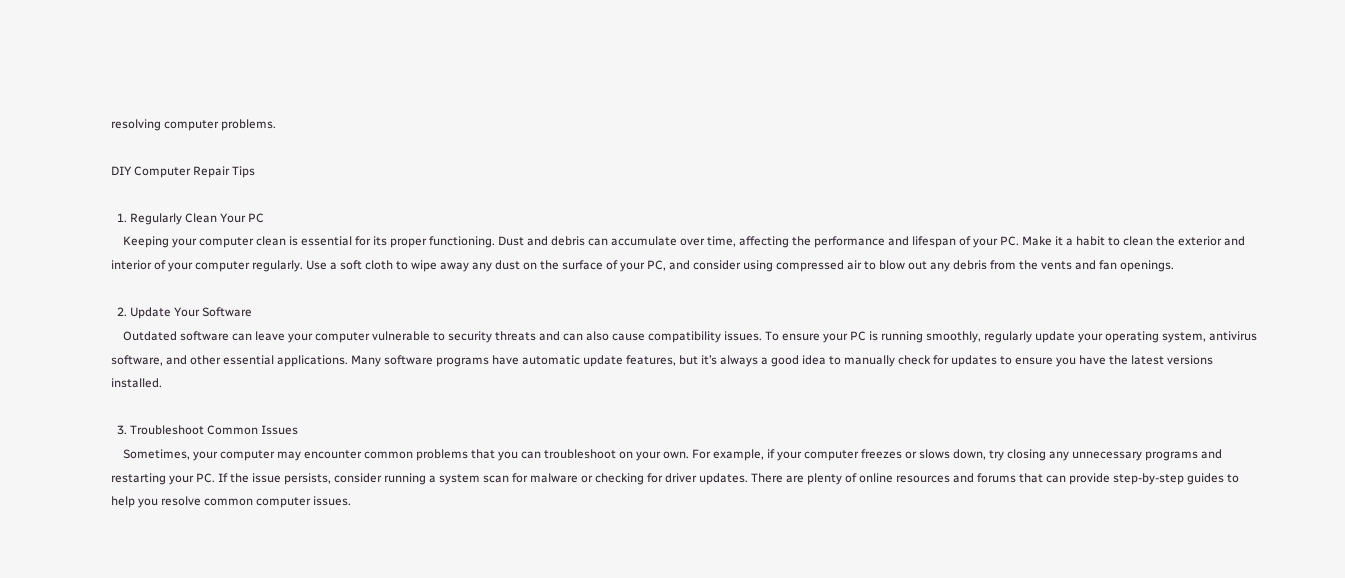resolving computer problems.

DIY Computer Repair Tips

  1. Regularly Clean Your PC
    Keeping your computer clean is essential for its proper functioning. Dust and debris can accumulate over time, affecting the performance and lifespan of your PC. Make it a habit to clean the exterior and interior of your computer regularly. Use a soft cloth to wipe away any dust on the surface of your PC, and consider using compressed air to blow out any debris from the vents and fan openings.

  2. Update Your Software
    Outdated software can leave your computer vulnerable to security threats and can also cause compatibility issues. To ensure your PC is running smoothly, regularly update your operating system, antivirus software, and other essential applications. Many software programs have automatic update features, but it’s always a good idea to manually check for updates to ensure you have the latest versions installed.

  3. Troubleshoot Common Issues
    Sometimes, your computer may encounter common problems that you can troubleshoot on your own. For example, if your computer freezes or slows down, try closing any unnecessary programs and restarting your PC. If the issue persists, consider running a system scan for malware or checking for driver updates. There are plenty of online resources and forums that can provide step-by-step guides to help you resolve common computer issues.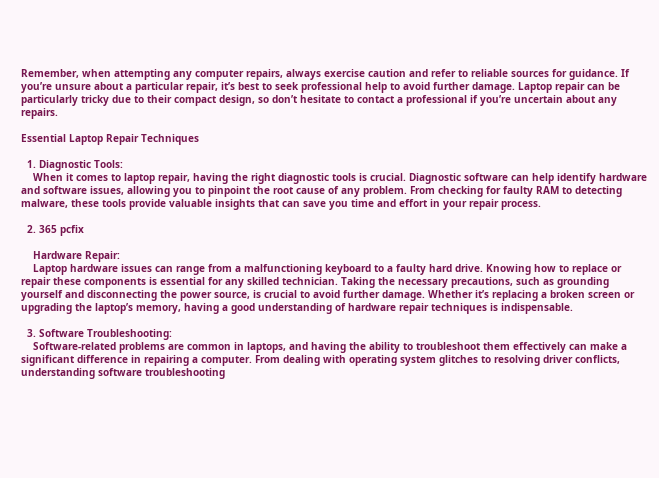Remember, when attempting any computer repairs, always exercise caution and refer to reliable sources for guidance. If you’re unsure about a particular repair, it’s best to seek professional help to avoid further damage. Laptop repair can be particularly tricky due to their compact design, so don’t hesitate to contact a professional if you’re uncertain about any repairs.

Essential Laptop Repair Techniques

  1. Diagnostic Tools:
    When it comes to laptop repair, having the right diagnostic tools is crucial. Diagnostic software can help identify hardware and software issues, allowing you to pinpoint the root cause of any problem. From checking for faulty RAM to detecting malware, these tools provide valuable insights that can save you time and effort in your repair process.

  2. 365 pcfix

    Hardware Repair:
    Laptop hardware issues can range from a malfunctioning keyboard to a faulty hard drive. Knowing how to replace or repair these components is essential for any skilled technician. Taking the necessary precautions, such as grounding yourself and disconnecting the power source, is crucial to avoid further damage. Whether it’s replacing a broken screen or upgrading the laptop’s memory, having a good understanding of hardware repair techniques is indispensable.

  3. Software Troubleshooting:
    Software-related problems are common in laptops, and having the ability to troubleshoot them effectively can make a significant difference in repairing a computer. From dealing with operating system glitches to resolving driver conflicts, understanding software troubleshooting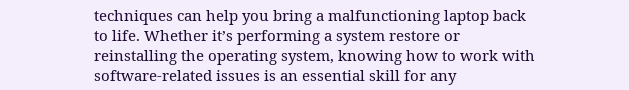techniques can help you bring a malfunctioning laptop back to life. Whether it’s performing a system restore or reinstalling the operating system, knowing how to work with software-related issues is an essential skill for any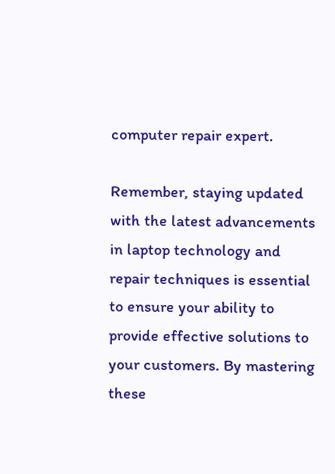computer repair expert.

Remember, staying updated with the latest advancements in laptop technology and repair techniques is essential to ensure your ability to provide effective solutions to your customers. By mastering these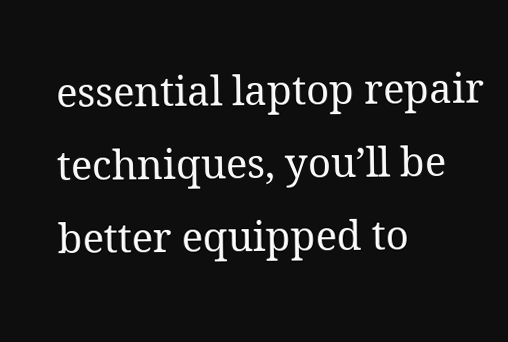essential laptop repair techniques, you’ll be better equipped to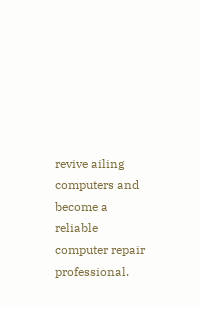revive ailing computers and become a reliable computer repair professional.